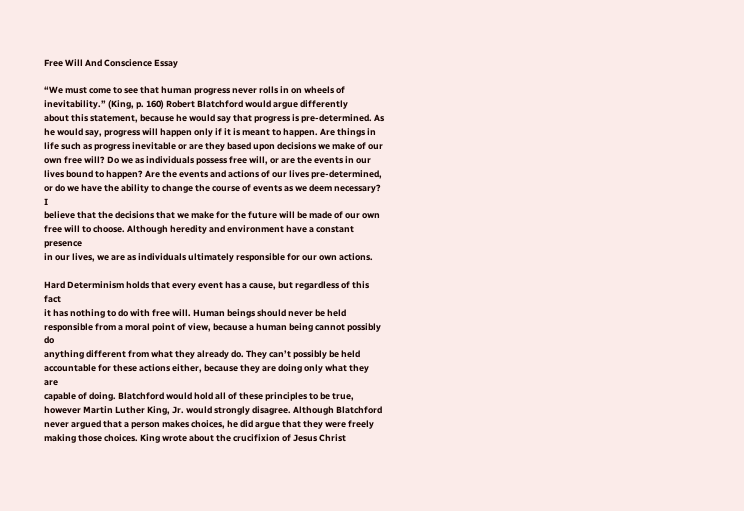Free Will And Conscience Essay

“We must come to see that human progress never rolls in on wheels of
inevitability.” (King, p. 160) Robert Blatchford would argue differently
about this statement, because he would say that progress is pre-determined. As
he would say, progress will happen only if it is meant to happen. Are things in
life such as progress inevitable or are they based upon decisions we make of our
own free will? Do we as individuals possess free will, or are the events in our
lives bound to happen? Are the events and actions of our lives pre-determined,
or do we have the ability to change the course of events as we deem necessary? I
believe that the decisions that we make for the future will be made of our own
free will to choose. Although heredity and environment have a constant presence
in our lives, we are as individuals ultimately responsible for our own actions.

Hard Determinism holds that every event has a cause, but regardless of this fact
it has nothing to do with free will. Human beings should never be held
responsible from a moral point of view, because a human being cannot possibly do
anything different from what they already do. They can’t possibly be held
accountable for these actions either, because they are doing only what they are
capable of doing. Blatchford would hold all of these principles to be true,
however Martin Luther King, Jr. would strongly disagree. Although Blatchford
never argued that a person makes choices, he did argue that they were freely
making those choices. King wrote about the crucifixion of Jesus Christ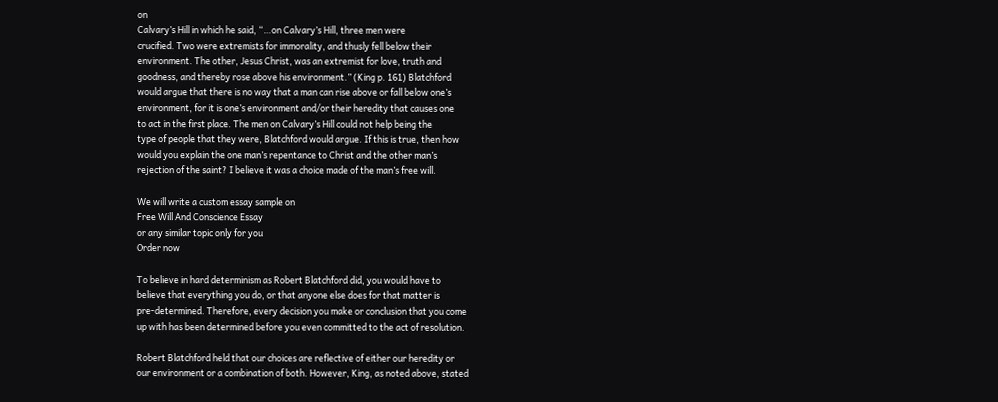on
Calvary’s Hill in which he said, “…on Calvary’s Hill, three men were
crucified. Two were extremists for immorality, and thusly fell below their
environment. The other, Jesus Christ, was an extremist for love, truth and
goodness, and thereby rose above his environment.” (King p. 161) Blatchford
would argue that there is no way that a man can rise above or fall below one’s
environment, for it is one’s environment and/or their heredity that causes one
to act in the first place. The men on Calvary’s Hill could not help being the
type of people that they were, Blatchford would argue. If this is true, then how
would you explain the one man’s repentance to Christ and the other man’s
rejection of the saint? I believe it was a choice made of the man’s free will.

We will write a custom essay sample on
Free Will And Conscience Essay
or any similar topic only for you
Order now

To believe in hard determinism as Robert Blatchford did, you would have to
believe that everything you do, or that anyone else does for that matter is
pre-determined. Therefore, every decision you make or conclusion that you come
up with has been determined before you even committed to the act of resolution.

Robert Blatchford held that our choices are reflective of either our heredity or
our environment or a combination of both. However, King, as noted above, stated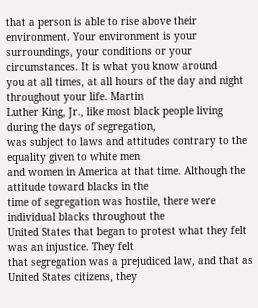that a person is able to rise above their environment. Your environment is your
surroundings, your conditions or your circumstances. It is what you know around
you at all times, at all hours of the day and night throughout your life. Martin
Luther King, Jr., like most black people living during the days of segregation,
was subject to laws and attitudes contrary to the equality given to white men
and women in America at that time. Although the attitude toward blacks in the
time of segregation was hostile, there were individual blacks throughout the
United States that began to protest what they felt was an injustice. They felt
that segregation was a prejudiced law, and that as United States citizens, they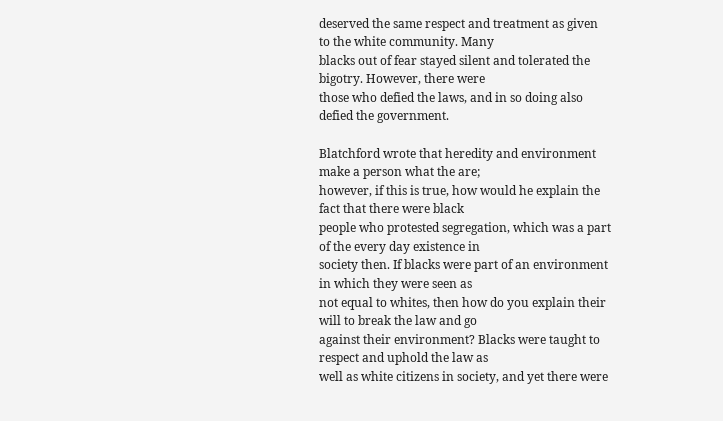deserved the same respect and treatment as given to the white community. Many
blacks out of fear stayed silent and tolerated the bigotry. However, there were
those who defied the laws, and in so doing also defied the government.

Blatchford wrote that heredity and environment make a person what the are;
however, if this is true, how would he explain the fact that there were black
people who protested segregation, which was a part of the every day existence in
society then. If blacks were part of an environment in which they were seen as
not equal to whites, then how do you explain their will to break the law and go
against their environment? Blacks were taught to respect and uphold the law as
well as white citizens in society, and yet there were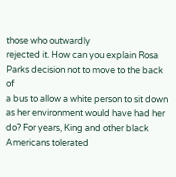those who outwardly
rejected it. How can you explain Rosa Parks decision not to move to the back of
a bus to allow a white person to sit down as her environment would have had her
do? For years, King and other black Americans tolerated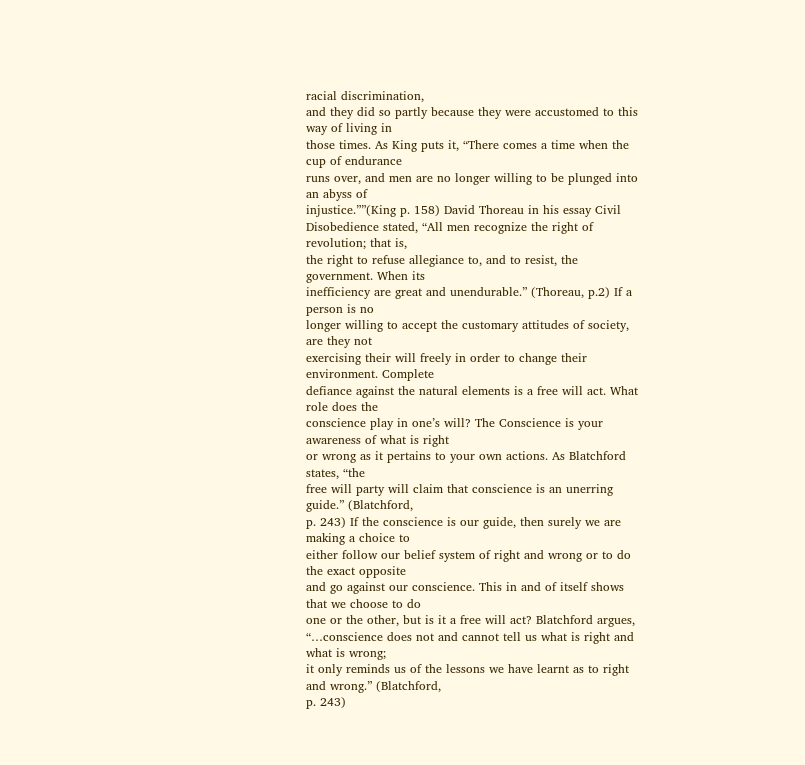racial discrimination,
and they did so partly because they were accustomed to this way of living in
those times. As King puts it, “There comes a time when the cup of endurance
runs over, and men are no longer willing to be plunged into an abyss of
injustice.””(King p. 158) David Thoreau in his essay Civil
Disobedience stated, “All men recognize the right of revolution; that is,
the right to refuse allegiance to, and to resist, the government. When its
inefficiency are great and unendurable.” (Thoreau, p.2) If a person is no
longer willing to accept the customary attitudes of society, are they not
exercising their will freely in order to change their environment. Complete
defiance against the natural elements is a free will act. What role does the
conscience play in one’s will? The Conscience is your awareness of what is right
or wrong as it pertains to your own actions. As Blatchford states, “the
free will party will claim that conscience is an unerring guide.” (Blatchford,
p. 243) If the conscience is our guide, then surely we are making a choice to
either follow our belief system of right and wrong or to do the exact opposite
and go against our conscience. This in and of itself shows that we choose to do
one or the other, but is it a free will act? Blatchford argues,
“…conscience does not and cannot tell us what is right and what is wrong;
it only reminds us of the lessons we have learnt as to right and wrong.” (Blatchford,
p. 243)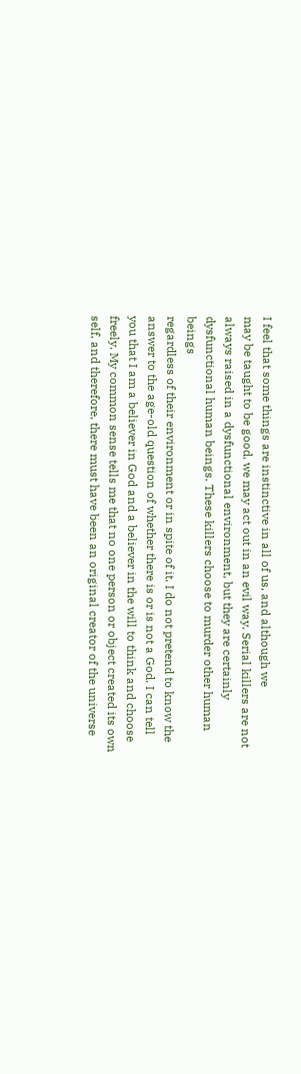I feel that some things are instinctive in all of us, and although we
may be taught to be good, we may act out in an evil way. Serial killers are not
always raised in a dysfunctional environment, but they are certainly
dysfunctional human beings. These killers choose to murder other human beings
regardless of their environment or in spite of it. I do not pretend to know the
answer to the age-old question of whether there is or is not a God. I can tell
you that I am a believer in God and a believer in the will to think and choose
freely. My common sense tells me that no one person or object created its own
self, and therefore, there must have been an original creator of the universe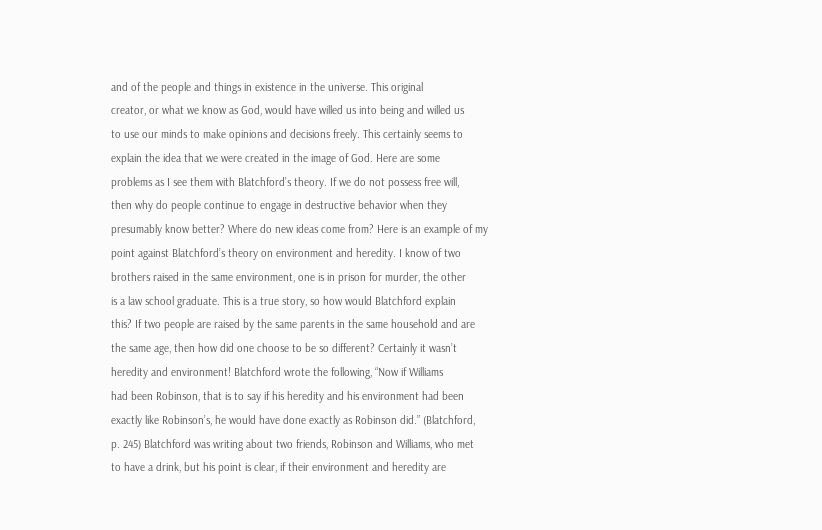and of the people and things in existence in the universe. This original
creator, or what we know as God, would have willed us into being and willed us
to use our minds to make opinions and decisions freely. This certainly seems to
explain the idea that we were created in the image of God. Here are some
problems as I see them with Blatchford’s theory. If we do not possess free will,
then why do people continue to engage in destructive behavior when they
presumably know better? Where do new ideas come from? Here is an example of my
point against Blatchford’s theory on environment and heredity. I know of two
brothers raised in the same environment, one is in prison for murder, the other
is a law school graduate. This is a true story, so how would Blatchford explain
this? If two people are raised by the same parents in the same household and are
the same age, then how did one choose to be so different? Certainly it wasn’t
heredity and environment! Blatchford wrote the following, “Now if Williams
had been Robinson, that is to say if his heredity and his environment had been
exactly like Robinson’s, he would have done exactly as Robinson did.” (Blatchford,
p. 245) Blatchford was writing about two friends, Robinson and Williams, who met
to have a drink, but his point is clear, if their environment and heredity are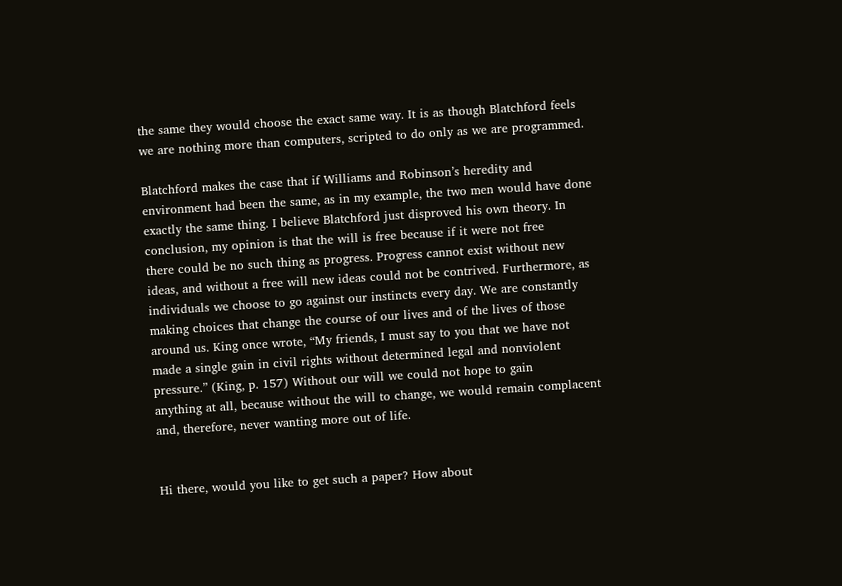the same they would choose the exact same way. It is as though Blatchford feels
we are nothing more than computers, scripted to do only as we are programmed.

Blatchford makes the case that if Williams and Robinson’s heredity and
environment had been the same, as in my example, the two men would have done
exactly the same thing. I believe Blatchford just disproved his own theory. In
conclusion, my opinion is that the will is free because if it were not free
there could be no such thing as progress. Progress cannot exist without new
ideas, and without a free will new ideas could not be contrived. Furthermore, as
individuals we choose to go against our instincts every day. We are constantly
making choices that change the course of our lives and of the lives of those
around us. King once wrote, “My friends, I must say to you that we have not
made a single gain in civil rights without determined legal and nonviolent
pressure.” (King, p. 157) Without our will we could not hope to gain
anything at all, because without the will to change, we would remain complacent
and, therefore, never wanting more out of life.


Hi there, would you like to get such a paper? How about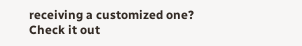receiving a customized one? Check it out